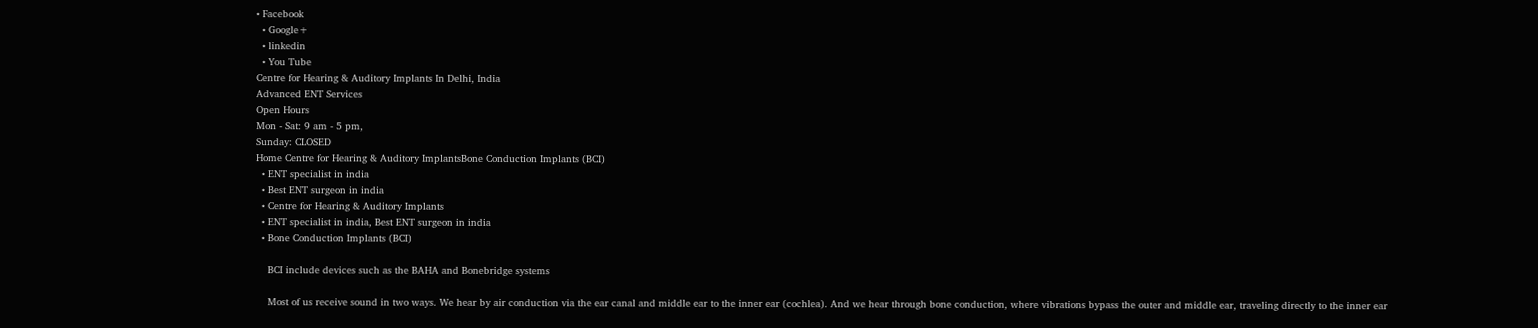• Facebook
  • Google+
  • linkedin
  • You Tube
Centre for Hearing & Auditory Implants In Delhi, India
Advanced ENT Services
Open Hours
Mon - Sat: 9 am - 5 pm,
Sunday: CLOSED
Home Centre for Hearing & Auditory ImplantsBone Conduction Implants (BCI)
  • ENT specialist in india
  • Best ENT surgeon in india
  • Centre for Hearing & Auditory Implants
  • ENT specialist in india, Best ENT surgeon in india
  • Bone Conduction Implants (BCI)

    BCI include devices such as the BAHA and Bonebridge systems

    Most of us receive sound in two ways. We hear by air conduction via the ear canal and middle ear to the inner ear (cochlea). And we hear through bone conduction, where vibrations bypass the outer and middle ear, traveling directly to the inner ear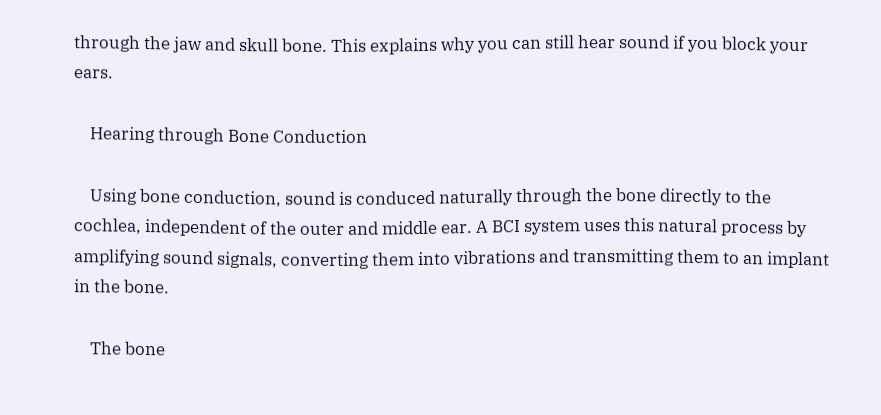through the jaw and skull bone. This explains why you can still hear sound if you block your ears.

    Hearing through Bone Conduction

    Using bone conduction, sound is conduced naturally through the bone directly to the cochlea, independent of the outer and middle ear. A BCI system uses this natural process by amplifying sound signals, converting them into vibrations and transmitting them to an implant in the bone.

    The bone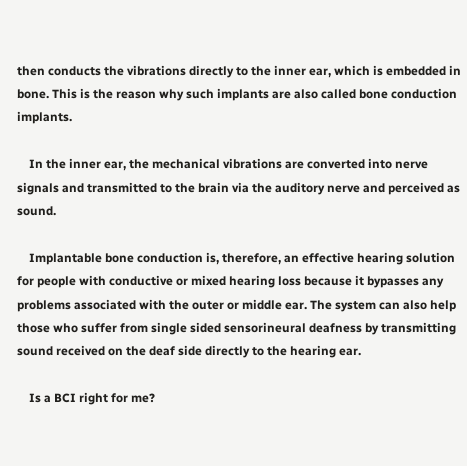then conducts the vibrations directly to the inner ear, which is embedded in bone. This is the reason why such implants are also called bone conduction implants.

    In the inner ear, the mechanical vibrations are converted into nerve signals and transmitted to the brain via the auditory nerve and perceived as sound.

    Implantable bone conduction is, therefore, an effective hearing solution for people with conductive or mixed hearing loss because it bypasses any problems associated with the outer or middle ear. The system can also help those who suffer from single sided sensorineural deafness by transmitting sound received on the deaf side directly to the hearing ear.

    Is a BCI right for me?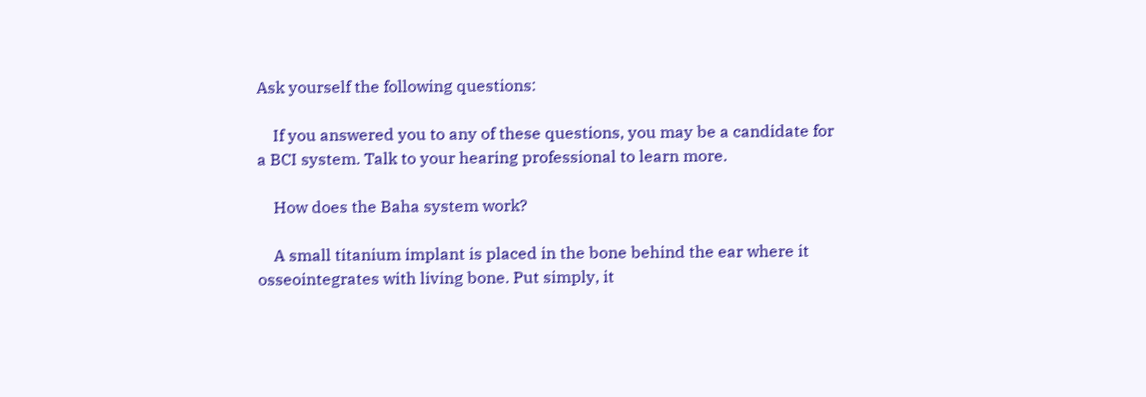Ask yourself the following questions:

    If you answered you to any of these questions, you may be a candidate for a BCI system. Talk to your hearing professional to learn more.

    How does the Baha system work?

    A small titanium implant is placed in the bone behind the ear where it osseointegrates with living bone. Put simply, it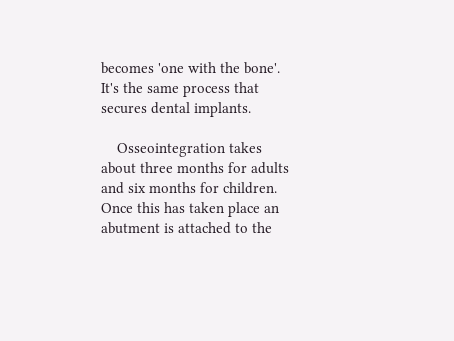becomes 'one with the bone'. It's the same process that secures dental implants.

    Osseointegration takes about three months for adults and six months for children. Once this has taken place an abutment is attached to the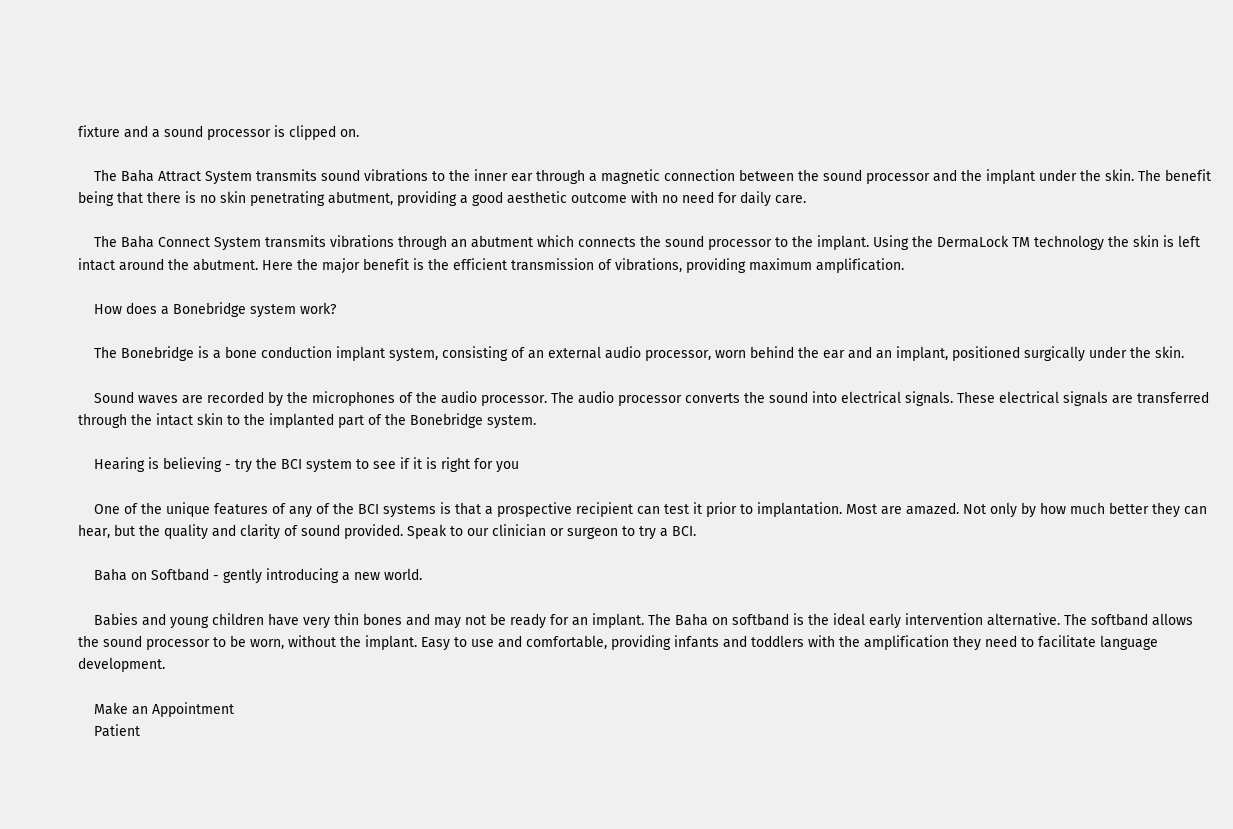fixture and a sound processor is clipped on.

    The Baha Attract System transmits sound vibrations to the inner ear through a magnetic connection between the sound processor and the implant under the skin. The benefit being that there is no skin penetrating abutment, providing a good aesthetic outcome with no need for daily care.

    The Baha Connect System transmits vibrations through an abutment which connects the sound processor to the implant. Using the DermaLock TM technology the skin is left intact around the abutment. Here the major benefit is the efficient transmission of vibrations, providing maximum amplification.

    How does a Bonebridge system work?

    The Bonebridge is a bone conduction implant system, consisting of an external audio processor, worn behind the ear and an implant, positioned surgically under the skin.

    Sound waves are recorded by the microphones of the audio processor. The audio processor converts the sound into electrical signals. These electrical signals are transferred through the intact skin to the implanted part of the Bonebridge system.

    Hearing is believing - try the BCI system to see if it is right for you

    One of the unique features of any of the BCI systems is that a prospective recipient can test it prior to implantation. Most are amazed. Not only by how much better they can hear, but the quality and clarity of sound provided. Speak to our clinician or surgeon to try a BCI.

    Baha on Softband - gently introducing a new world.

    Babies and young children have very thin bones and may not be ready for an implant. The Baha on softband is the ideal early intervention alternative. The softband allows the sound processor to be worn, without the implant. Easy to use and comfortable, providing infants and toddlers with the amplification they need to facilitate language development.

    Make an Appointment
    Patient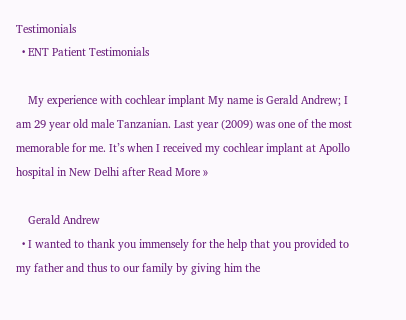Testimonials
  • ENT Patient Testimonials

    My experience with cochlear implant My name is Gerald Andrew; I am 29 year old male Tanzanian. Last year (2009) was one of the most memorable for me. It’s when I received my cochlear implant at Apollo hospital in New Delhi after Read More »

    Gerald Andrew
  • I wanted to thank you immensely for the help that you provided to my father and thus to our family by giving him the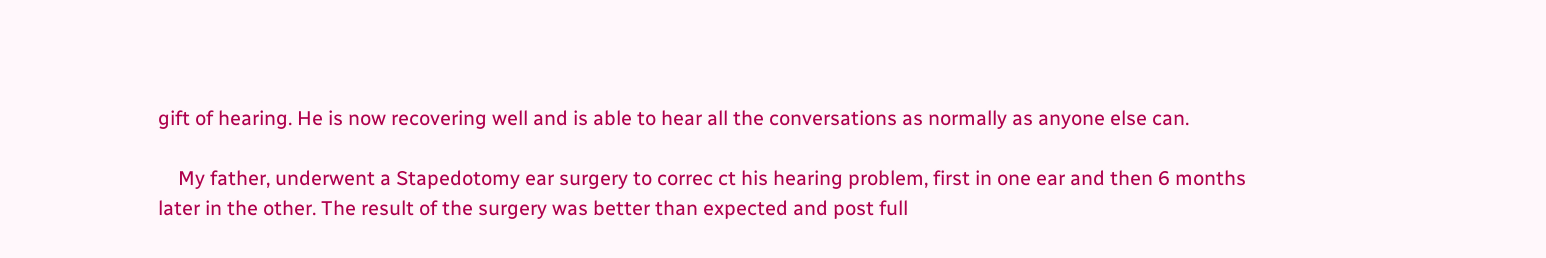gift of hearing. He is now recovering well and is able to hear all the conversations as normally as anyone else can.

    My father, underwent a Stapedotomy ear surgery to correc ct his hearing problem, first in one ear and then 6 months later in the other. The result of the surgery was better than expected and post full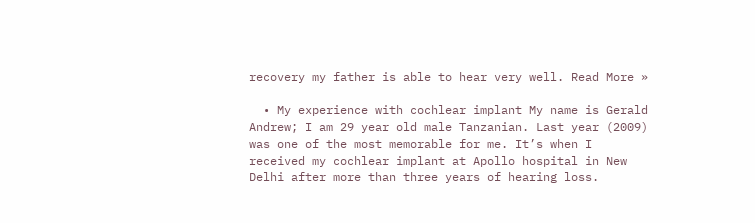recovery my father is able to hear very well. Read More »

  • My experience with cochlear implant My name is Gerald Andrew; I am 29 year old male Tanzanian. Last year (2009) was one of the most memorable for me. It’s when I received my cochlear implant at Apollo hospital in New Delhi after more than three years of hearing loss.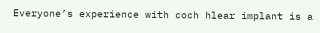Everyone’s experience with coch hlear implant is a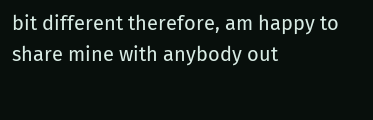bit different therefore, am happy to share mine with anybody out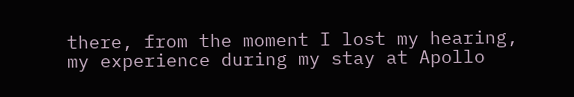there, from the moment I lost my hearing, my experience during my stay at Apollo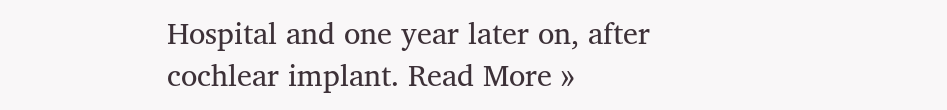Hospital and one year later on, after cochlear implant. Read More »